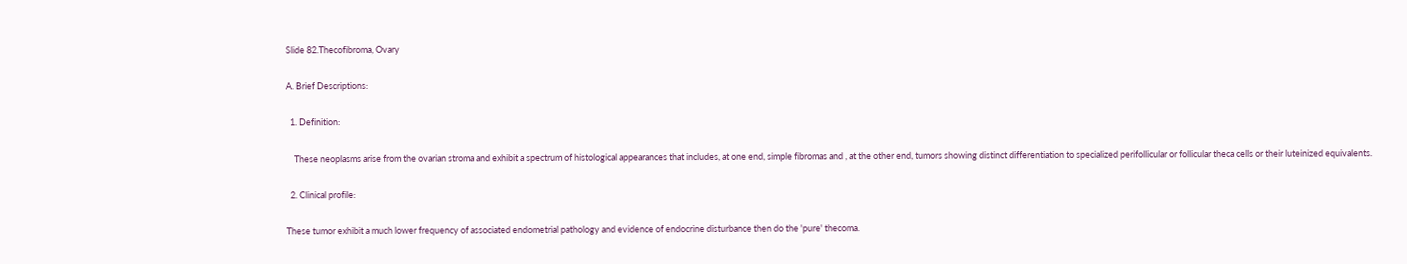Slide 82.Thecofibroma, Ovary

A. Brief Descriptions:

  1. Definition:

    These neoplasms arise from the ovarian stroma and exhibit a spectrum of histological appearances that includes, at one end, simple fibromas and , at the other end, tumors showing distinct differentiation to specialized perifollicular or follicular theca cells or their luteinized equivalents.

  2. Clinical profile:

These tumor exhibit a much lower frequency of associated endometrial pathology and evidence of endocrine disturbance then do the 'pure' thecoma.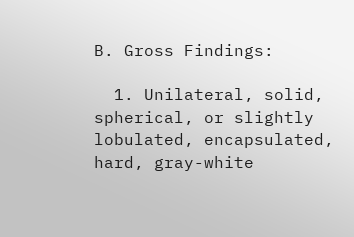B. Gross Findings:

  1. Unilateral, solid, spherical, or slightly lobulated, encapsulated, hard, gray-white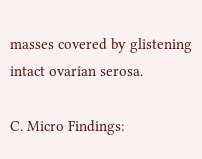masses covered by glistening intact ovarian serosa.

C. Micro Findings: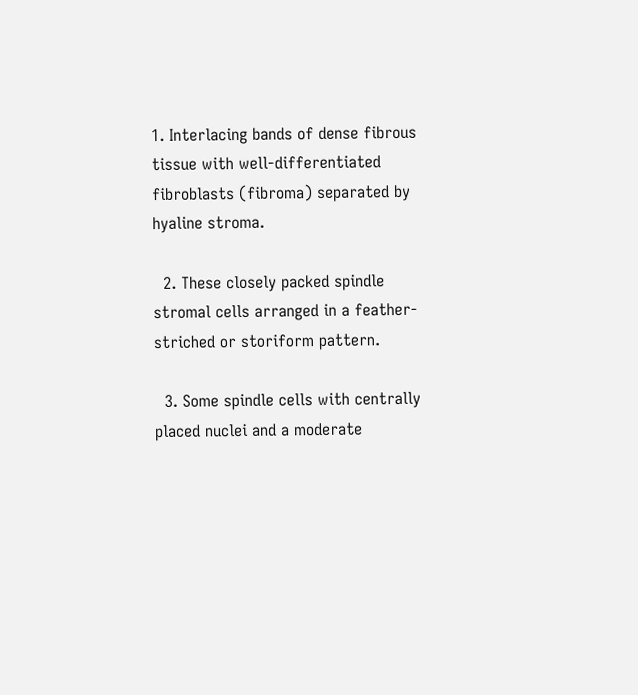1. Interlacing bands of dense fibrous tissue with well-differentiated fibroblasts (fibroma) separated by hyaline stroma.

  2. These closely packed spindle stromal cells arranged in a feather-striched or storiform pattern.

  3. Some spindle cells with centrally placed nuclei and a moderate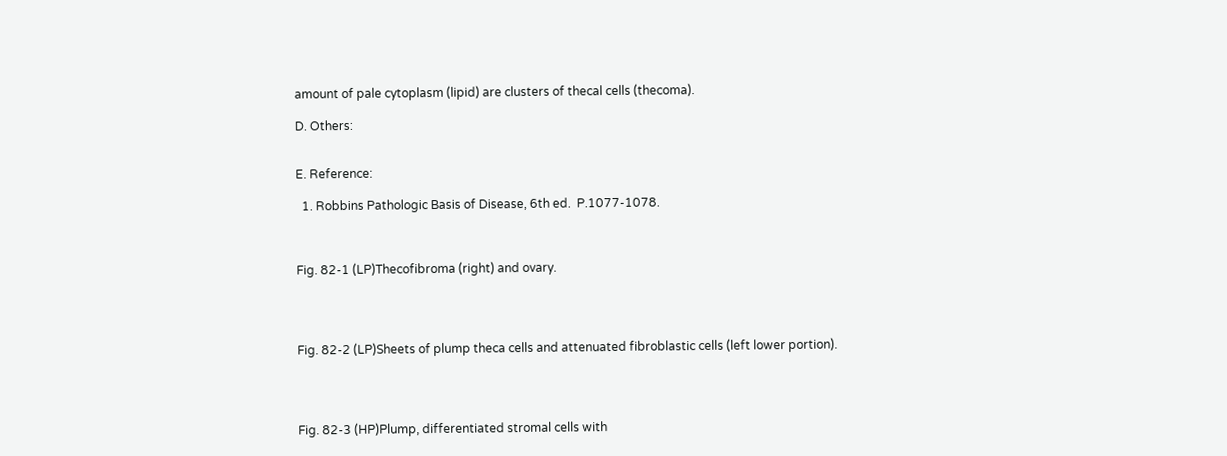amount of pale cytoplasm (lipid) are clusters of thecal cells (thecoma).

D. Others:


E. Reference:

  1. Robbins Pathologic Basis of Disease, 6th ed.  P.1077-1078.



Fig. 82-1 (LP)Thecofibroma (right) and ovary.




Fig. 82-2 (LP)Sheets of plump theca cells and attenuated fibroblastic cells (left lower portion).




Fig. 82-3 (HP)Plump, differentiated stromal cells with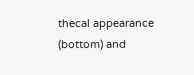thecal appearance (bottom) and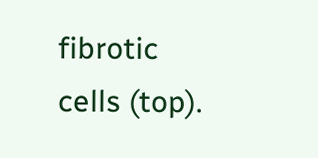fibrotic cells (top).